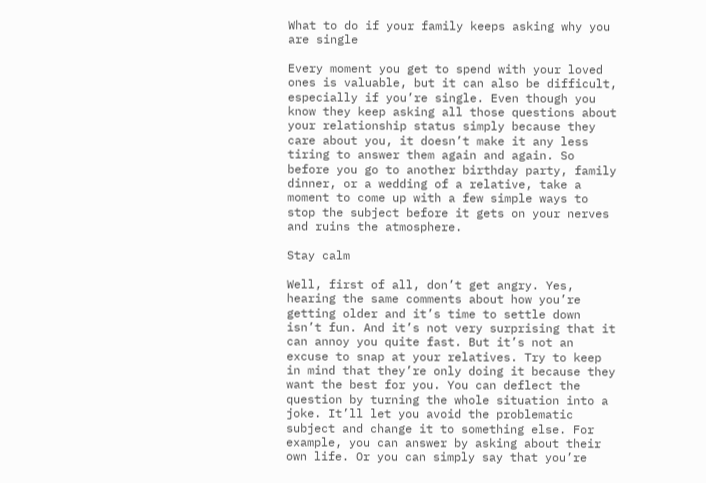What to do if your family keeps asking why you are single

Every moment you get to spend with your loved ones is valuable, but it can also be difficult, especially if you’re single. Even though you know they keep asking all those questions about your relationship status simply because they care about you, it doesn’t make it any less tiring to answer them again and again. So before you go to another birthday party, family dinner, or a wedding of a relative, take a moment to come up with a few simple ways to stop the subject before it gets on your nerves and ruins the atmosphere.

Stay calm

Well, first of all, don’t get angry. Yes, hearing the same comments about how you’re getting older and it’s time to settle down isn’t fun. And it’s not very surprising that it can annoy you quite fast. But it’s not an excuse to snap at your relatives. Try to keep in mind that they’re only doing it because they want the best for you. You can deflect the question by turning the whole situation into a joke. It’ll let you avoid the problematic subject and change it to something else. For example, you can answer by asking about their own life. Or you can simply say that you’re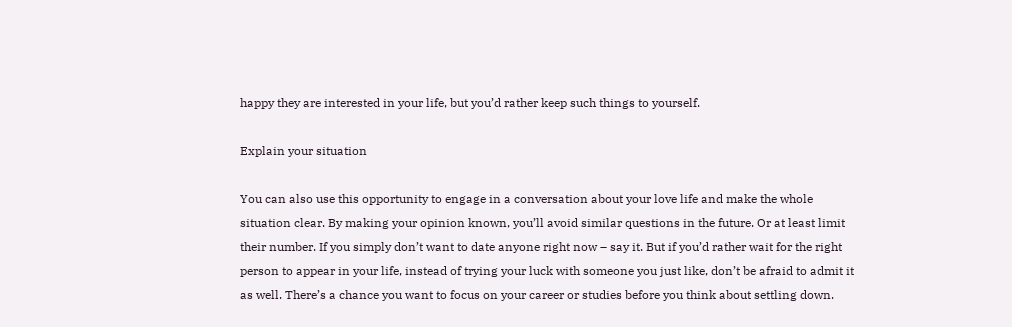happy they are interested in your life, but you’d rather keep such things to yourself.

Explain your situation

You can also use this opportunity to engage in a conversation about your love life and make the whole situation clear. By making your opinion known, you’ll avoid similar questions in the future. Or at least limit their number. If you simply don’t want to date anyone right now – say it. But if you’d rather wait for the right person to appear in your life, instead of trying your luck with someone you just like, don’t be afraid to admit it as well. There’s a chance you want to focus on your career or studies before you think about settling down.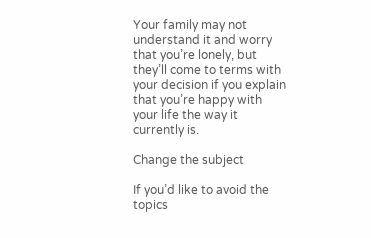Your family may not understand it and worry that you’re lonely, but they’ll come to terms with your decision if you explain that you’re happy with your life the way it currently is.

Change the subject

If you’d like to avoid the topics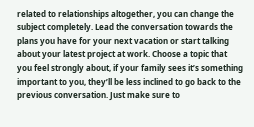related to relationships altogether, you can change the subject completely. Lead the conversation towards the plans you have for your next vacation or start talking about your latest project at work. Choose a topic that you feel strongly about, if your family sees it’s something important to you, they’ll be less inclined to go back to the previous conversation. Just make sure to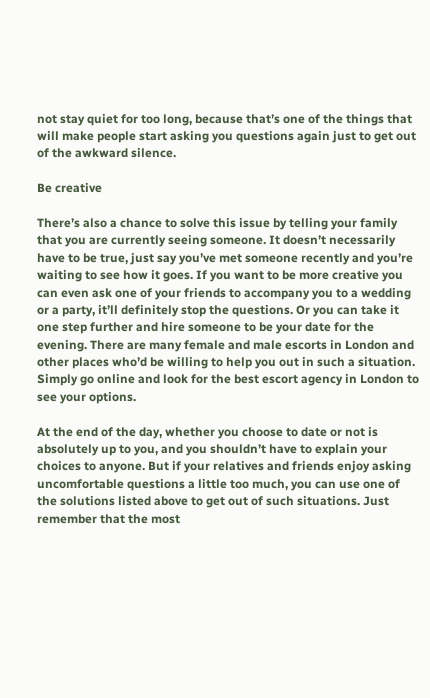not stay quiet for too long, because that’s one of the things that will make people start asking you questions again just to get out of the awkward silence.

Be creative

There’s also a chance to solve this issue by telling your family that you are currently seeing someone. It doesn’t necessarily have to be true, just say you’ve met someone recently and you’re waiting to see how it goes. If you want to be more creative you can even ask one of your friends to accompany you to a wedding or a party, it’ll definitely stop the questions. Or you can take it one step further and hire someone to be your date for the evening. There are many female and male escorts in London and other places who’d be willing to help you out in such a situation. Simply go online and look for the best escort agency in London to see your options.

At the end of the day, whether you choose to date or not is absolutely up to you, and you shouldn’t have to explain your choices to anyone. But if your relatives and friends enjoy asking uncomfortable questions a little too much, you can use one of the solutions listed above to get out of such situations. Just remember that the most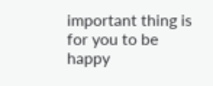important thing is for you to be happy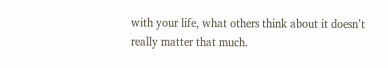with your life, what others think about it doesn’t really matter that much.